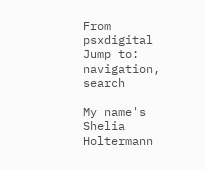From psxdigital
Jump to: navigation, search

My name's Shelia Holtermann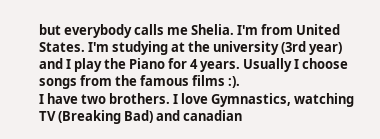but everybody calls me Shelia. I'm from United States. I'm studying at the university (3rd year) and I play the Piano for 4 years. Usually I choose songs from the famous films :).
I have two brothers. I love Gymnastics, watching TV (Breaking Bad) and canadian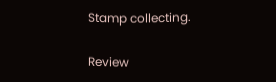Stamp collecting.

Review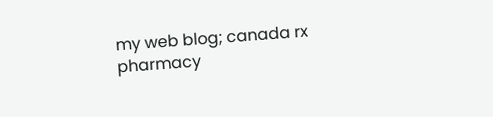my web blog; canada rx pharmacy